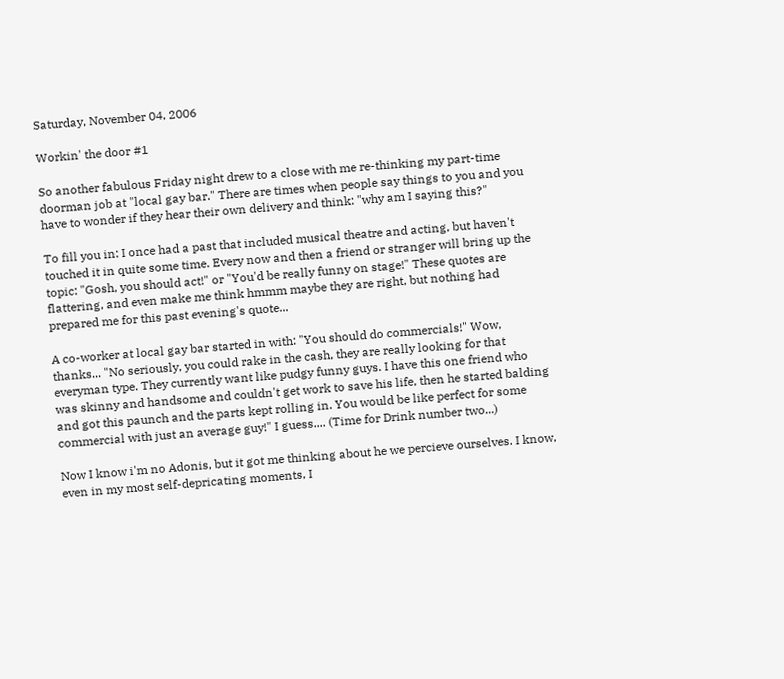Saturday, November 04, 2006

Workin' the door #1

So another fabulous Friday night drew to a close with me re-thinking my part-time doorman job at "local gay bar." There are times when people say things to you and you have to wonder if they hear their own delivery and think: "why am I saying this?"

To fill you in: I once had a past that included musical theatre and acting, but haven't touched it in quite some time. Every now and then a friend or stranger will bring up the topic: "Gosh, you should act!" or "You'd be really funny on stage!" These quotes are flattering, and even make me think hmmm maybe they are right, but nothing had prepared me for this past evening's quote...

A co-worker at local gay bar started in with: "You should do commercials!" Wow, thanks... "No seriously, you could rake in the cash, they are really looking for that everyman type. They currently want like pudgy funny guys. I have this one friend who was skinny and handsome and couldn't get work to save his life, then he started balding and got this paunch and the parts kept rolling in. You would be like perfect for some commercial with just an average guy!" I guess.... (Time for Drink number two...)

Now I know i'm no Adonis, but it got me thinking about he we percieve ourselves. I know, even in my most self-depricating moments, I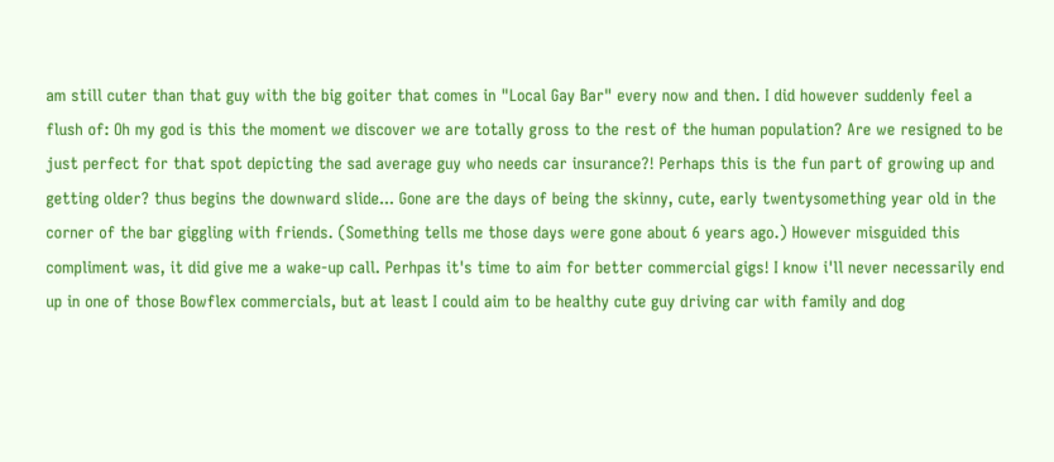am still cuter than that guy with the big goiter that comes in "Local Gay Bar" every now and then. I did however suddenly feel a flush of: Oh my god is this the moment we discover we are totally gross to the rest of the human population? Are we resigned to be just perfect for that spot depicting the sad average guy who needs car insurance?! Perhaps this is the fun part of growing up and getting older? thus begins the downward slide... Gone are the days of being the skinny, cute, early twentysomething year old in the corner of the bar giggling with friends. (Something tells me those days were gone about 6 years ago.) However misguided this compliment was, it did give me a wake-up call. Perhpas it's time to aim for better commercial gigs! I know i'll never necessarily end up in one of those Bowflex commercials, but at least I could aim to be healthy cute guy driving car with family and dog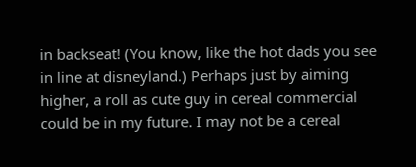in backseat! (You know, like the hot dads you see in line at disneyland.) Perhaps just by aiming higher, a roll as cute guy in cereal commercial could be in my future. I may not be a cereal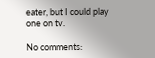eater, but I could play one on tv.

No comments: